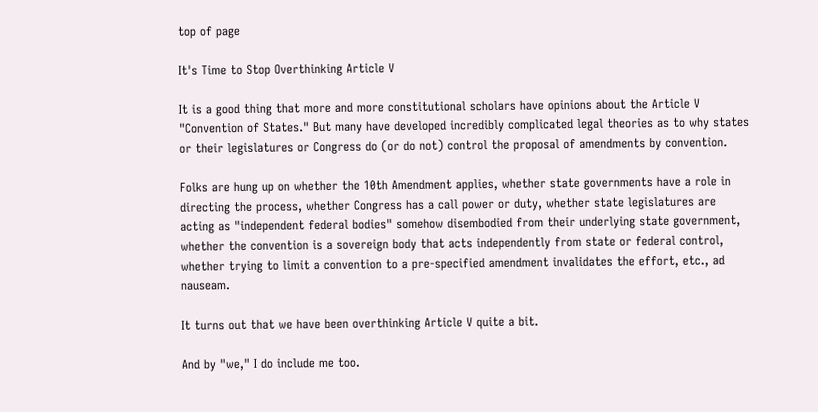top of page

It's Time to Stop Overthinking Article V

It is a good thing that more and more constitutional scholars have opinions about the Article V "Convention of States." But many have developed incredibly complicated legal theories as to why states or their legislatures or Congress do (or do not) control the proposal of amendments by convention.

Folks are hung up on whether the 10th Amendment applies, whether state governments have a role in directing the process, whether Congress has a call power or duty, whether state legislatures are acting as "independent federal bodies" somehow disembodied from their underlying state government, whether the convention is a sovereign body that acts independently from state or federal control, whether trying to limit a convention to a pre-specified amendment invalidates the effort, etc., ad nauseam.

It turns out that we have been overthinking Article V quite a bit.

And by "we," I do include me too.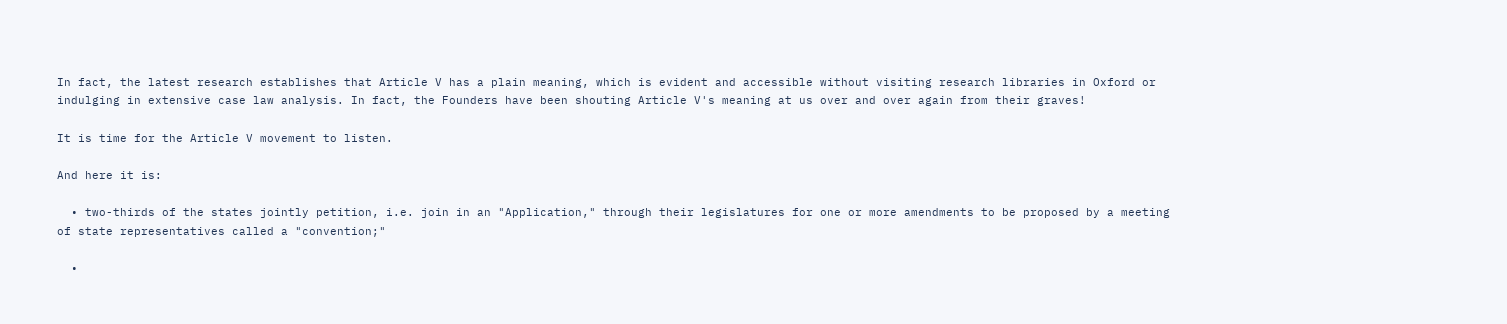In fact, the latest research establishes that Article V has a plain meaning, which is evident and accessible without visiting research libraries in Oxford or indulging in extensive case law analysis. In fact, the Founders have been shouting Article V's meaning at us over and over again from their graves!

It is time for the Article V movement to listen.

And here it is:

  • two-thirds of the states jointly petition, i.e. join in an "Application," through their legislatures for one or more amendments to be proposed by a meeting of state representatives called a "convention;"

  •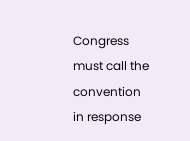Congress must call the convention in response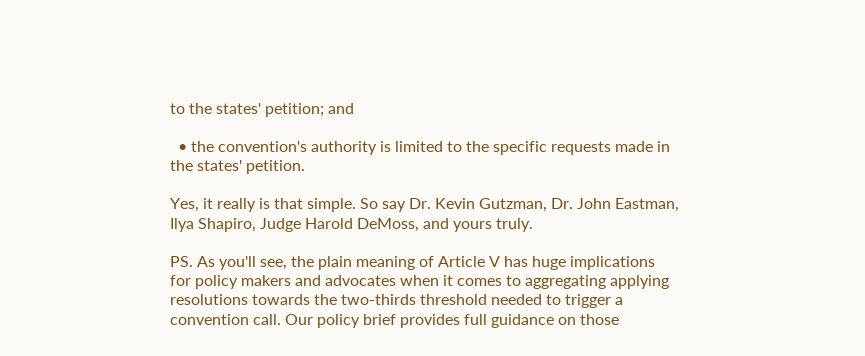to the states' petition; and

  • the convention's authority is limited to the specific requests made in the states' petition.

Yes, it really is that simple. So say Dr. Kevin Gutzman, Dr. John Eastman, Ilya Shapiro, Judge Harold DeMoss, and yours truly.

PS. As you'll see, the plain meaning of Article V has huge implications for policy makers and advocates when it comes to aggregating applying resolutions towards the two-thirds threshold needed to trigger a convention call. Our policy brief provides full guidance on those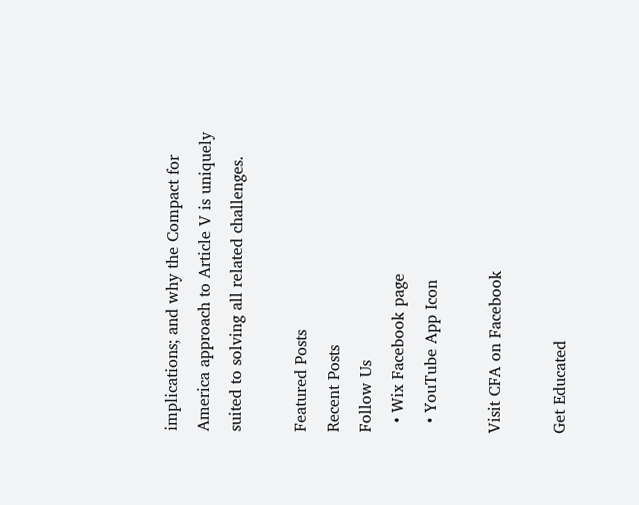implications; and why the Compact for America approach to Article V is uniquely suited to solving all related challenges.

Featured Posts
Recent Posts
Follow Us
  • Wix Facebook page
  • YouTube App Icon

Visit CFA on Facebook

Get Educated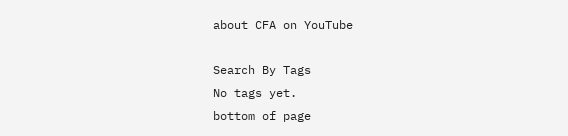about CFA on YouTube

Search By Tags
No tags yet.
bottom of page